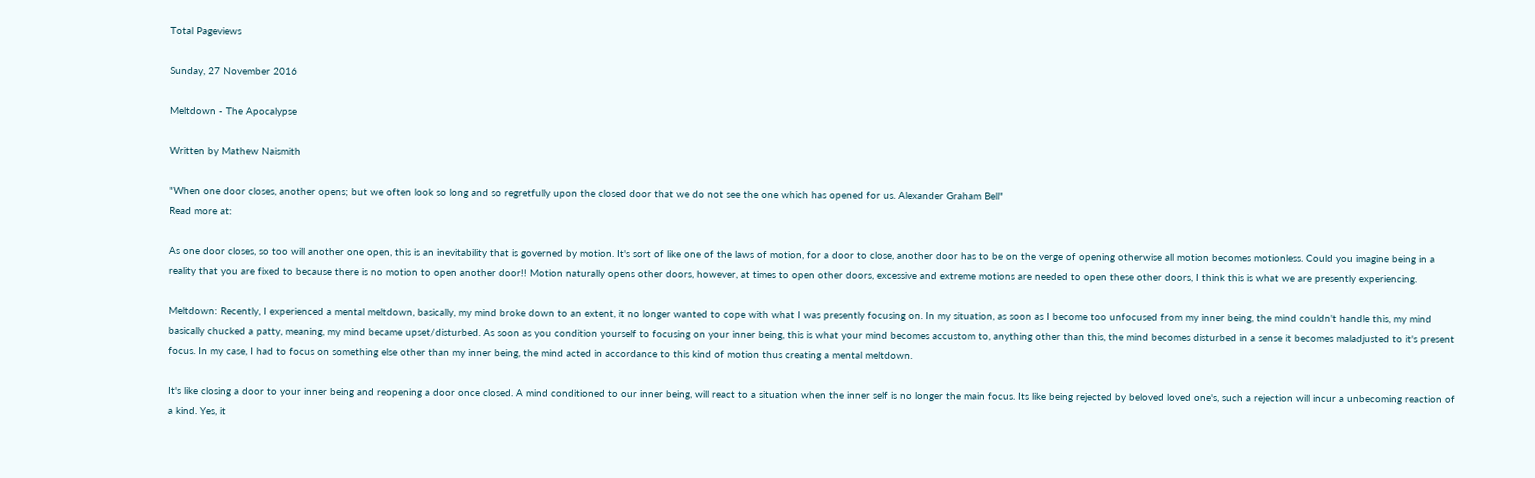Total Pageviews

Sunday, 27 November 2016

Meltdown - The Apocalypse

Written by Mathew Naismith

"When one door closes, another opens; but we often look so long and so regretfully upon the closed door that we do not see the one which has opened for us. Alexander Graham Bell"
Read more at:

As one door closes, so too will another one open, this is an inevitability that is governed by motion. It's sort of like one of the laws of motion, for a door to close, another door has to be on the verge of opening otherwise all motion becomes motionless. Could you imagine being in a reality that you are fixed to because there is no motion to open another door!! Motion naturally opens other doors, however, at times to open other doors, excessive and extreme motions are needed to open these other doors, I think this is what we are presently experiencing.

Meltdown: Recently, I experienced a mental meltdown, basically, my mind broke down to an extent, it no longer wanted to cope with what I was presently focusing on. In my situation, as soon as I become too unfocused from my inner being, the mind couldn't handle this, my mind basically chucked a patty, meaning, my mind became upset/disturbed. As soon as you condition yourself to focusing on your inner being, this is what your mind becomes accustom to, anything other than this, the mind becomes disturbed in a sense it becomes maladjusted to it's present focus. In my case, I had to focus on something else other than my inner being, the mind acted in accordance to this kind of motion thus creating a mental meltdown.

It's like closing a door to your inner being and reopening a door once closed. A mind conditioned to our inner being, will react to a situation when the inner self is no longer the main focus. Its like being rejected by beloved loved one's, such a rejection will incur a unbecoming reaction of a kind. Yes, it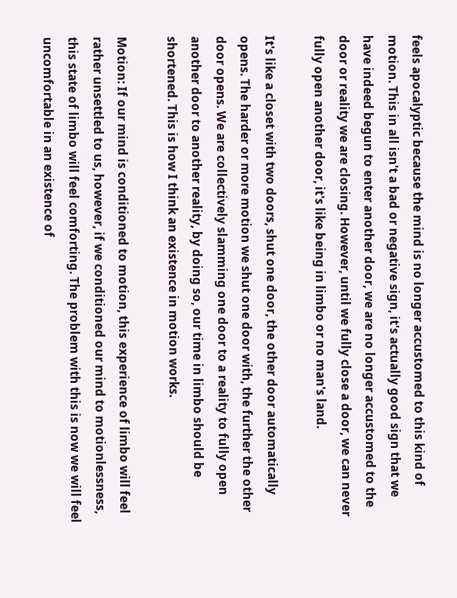feels apocalyptic because the mind is no longer accustomed to this kind of motion. This in all isn't a bad or negative sign, it's actually good sign that we have indeed begun to enter another door, we are no longer accustomed to the door or reality we are closing. However, until we fully close a door, we can never fully open another door, it's like being in limbo or no man's land.

It's like a closet with two doors, shut one door, the other door automatically opens. The harder or more motion we shut one door with, the further the other door opens. We are collectively slamming one door to a reality to fully open another door to another reality, by doing so, our time in limbo should be shortened. This is how I think an existence in motion works.

Motion: If our mind is conditioned to motion, this experience of limbo will feel rather unsettled to us, however, if we conditioned our mind to motionlessness, this state of limbo will feel comforting. The problem with this is now we will feel uncomfortable in an existence of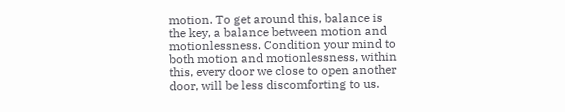motion. To get around this, balance is the key, a balance between motion and motionlessness. Condition your mind to both motion and motionlessness, within this, every door we close to open another door, will be less discomforting to us.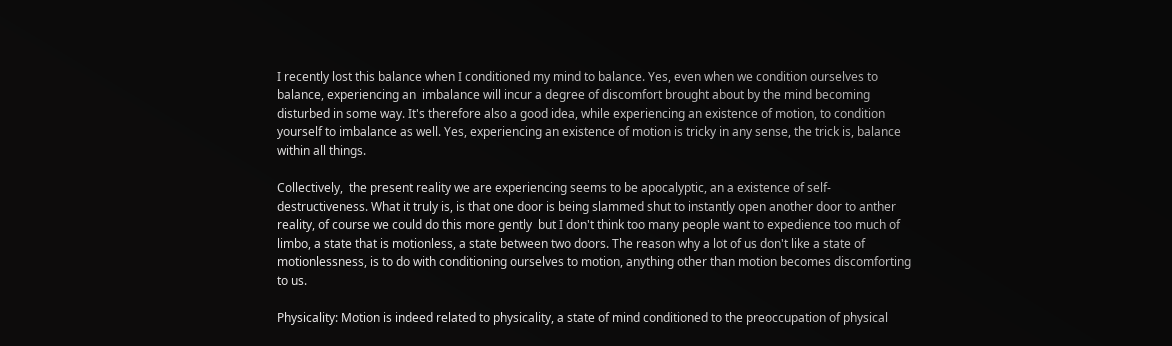I recently lost this balance when I conditioned my mind to balance. Yes, even when we condition ourselves to balance, experiencing an  imbalance will incur a degree of discomfort brought about by the mind becoming disturbed in some way. It's therefore also a good idea, while experiencing an existence of motion, to condition yourself to imbalance as well. Yes, experiencing an existence of motion is tricky in any sense, the trick is, balance within all things.

Collectively,  the present reality we are experiencing seems to be apocalyptic, an a existence of self-destructiveness. What it truly is, is that one door is being slammed shut to instantly open another door to anther reality, of course we could do this more gently  but I don't think too many people want to expedience too much of limbo, a state that is motionless, a state between two doors. The reason why a lot of us don't like a state of motionlessness, is to do with conditioning ourselves to motion, anything other than motion becomes discomforting to us.

Physicality: Motion is indeed related to physicality, a state of mind conditioned to the preoccupation of physical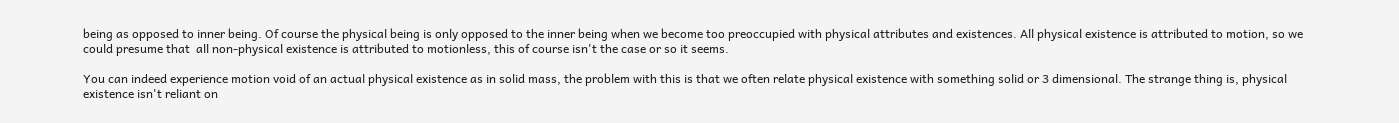being as opposed to inner being. Of course the physical being is only opposed to the inner being when we become too preoccupied with physical attributes and existences. All physical existence is attributed to motion, so we could presume that  all non-physical existence is attributed to motionless, this of course isn't the case or so it seems.

You can indeed experience motion void of an actual physical existence as in solid mass, the problem with this is that we often relate physical existence with something solid or 3 dimensional. The strange thing is, physical existence isn't reliant on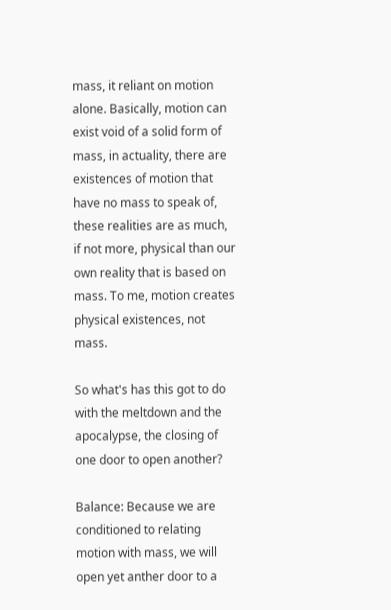mass, it reliant on motion alone. Basically, motion can exist void of a solid form of mass, in actuality, there are existences of motion that have no mass to speak of, these realities are as much, if not more, physical than our own reality that is based on mass. To me, motion creates physical existences, not mass.

So what's has this got to do with the meltdown and the apocalypse, the closing of one door to open another?

Balance: Because we are conditioned to relating motion with mass, we will open yet anther door to a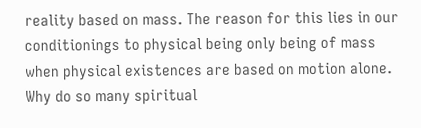reality based on mass. The reason for this lies in our conditionings to physical being only being of mass when physical existences are based on motion alone. Why do so many spiritual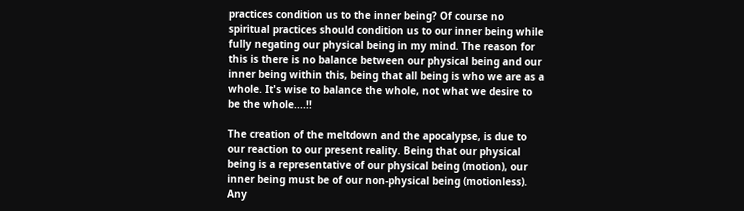practices condition us to the inner being? Of course no spiritual practices should condition us to our inner being while fully negating our physical being in my mind. The reason for this is there is no balance between our physical being and our inner being within this, being that all being is who we are as a whole. It's wise to balance the whole, not what we desire to be the whole....!!

The creation of the meltdown and the apocalypse, is due to our reaction to our present reality. Being that our physical being is a representative of our physical being (motion), our inner being must be of our non-physical being (motionless). Any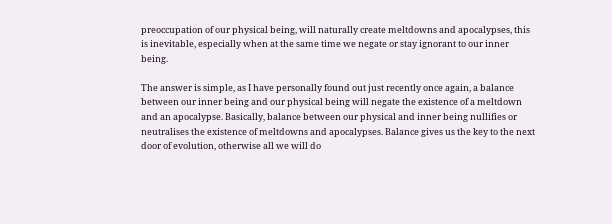preoccupation of our physical being, will naturally create meltdowns and apocalypses, this is inevitable, especially when at the same time we negate or stay ignorant to our inner being.

The answer is simple, as I have personally found out just recently once again, a balance between our inner being and our physical being will negate the existence of a meltdown and an apocalypse. Basically, balance between our physical and inner being nullifies or neutralises the existence of meltdowns and apocalypses. Balance gives us the key to the next door of evolution, otherwise all we will do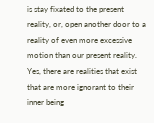is stay fixated to the present reality, or, open another door to a reality of even more excessive motion than our present reality. Yes, there are realities that exist that are more ignorant to their inner being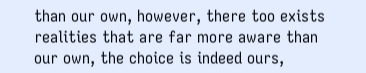than our own, however, there too exists realities that are far more aware than our own, the choice is indeed ours,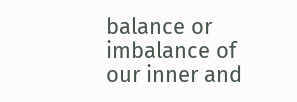balance or imbalance of our inner and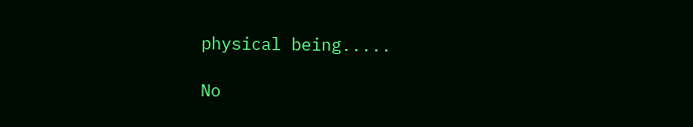physical being.....

No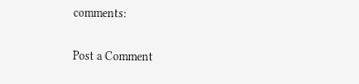comments:

Post a Comment